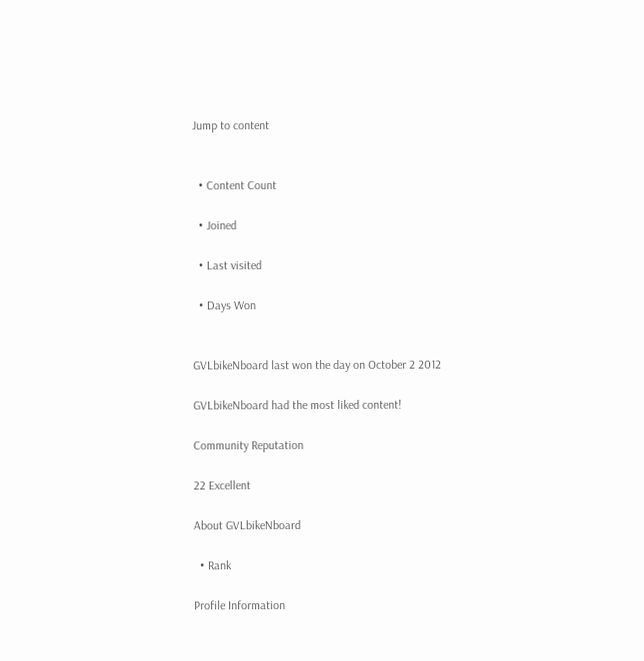Jump to content


  • Content Count

  • Joined

  • Last visited

  • Days Won


GVLbikeNboard last won the day on October 2 2012

GVLbikeNboard had the most liked content!

Community Reputation

22 Excellent

About GVLbikeNboard

  • Rank

Profile Information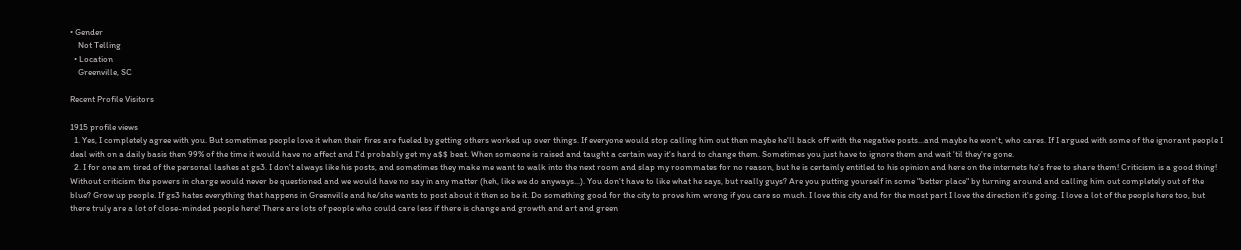• Gender
    Not Telling
  • Location
    Greenville, SC

Recent Profile Visitors

1915 profile views
  1. Yes, I completely agree with you. But sometimes people love it when their fires are fueled by getting others worked up over things. If everyone would stop calling him out then maybe he'll back off with the negative posts...and maybe he won't, who cares. If I argued with some of the ignorant people I deal with on a daily basis then 99% of the time it would have no affect and I'd probably get my a$$ beat. When someone is raised and taught a certain way it's hard to change them. Sometimes you just have to ignore them and wait 'til they're gone.
  2. I for one am tired of the personal lashes at gs3. I don't always like his posts, and sometimes they make me want to walk into the next room and slap my roommates for no reason, but he is certainly entitled to his opinion and here on the internets he's free to share them! Criticism is a good thing! Without criticism the powers in charge would never be questioned and we would have no say in any matter (heh, like we do anyways...). You don't have to like what he says, but really guys? Are you putting yourself in some "better place" by turning around and calling him out completely out of the blue? Grow up people. If gs3 hates everything that happens in Greenville and he/she wants to post about it then so be it. Do something good for the city to prove him wrong if you care so much. I love this city and for the most part I love the direction it's going. I love a lot of the people here too, but there truly are a lot of close-minded people here! There are lots of people who could care less if there is change and growth and art and green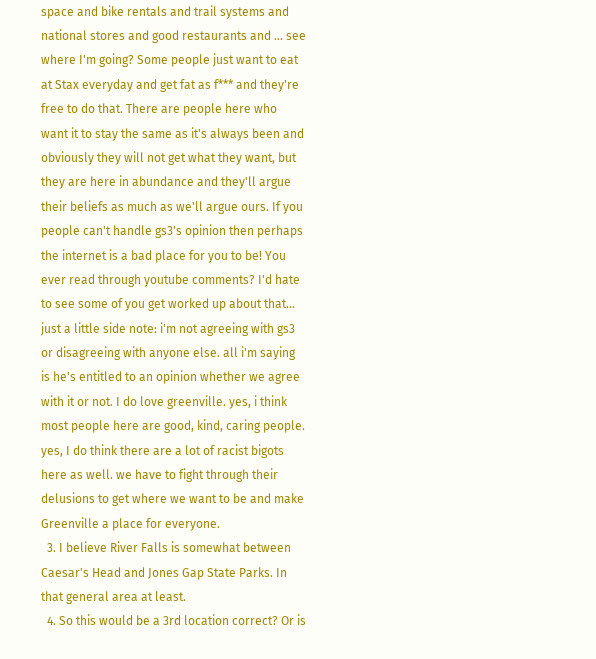space and bike rentals and trail systems and national stores and good restaurants and ... see where I'm going? Some people just want to eat at Stax everyday and get fat as f*** and they're free to do that. There are people here who want it to stay the same as it's always been and obviously they will not get what they want, but they are here in abundance and they'll argue their beliefs as much as we'll argue ours. If you people can't handle gs3's opinion then perhaps the internet is a bad place for you to be! You ever read through youtube comments? I'd hate to see some of you get worked up about that... just a little side note: i'm not agreeing with gs3 or disagreeing with anyone else. all i'm saying is he's entitled to an opinion whether we agree with it or not. I do love greenville. yes, i think most people here are good, kind, caring people. yes, I do think there are a lot of racist bigots here as well. we have to fight through their delusions to get where we want to be and make Greenville a place for everyone.
  3. I believe River Falls is somewhat between Caesar's Head and Jones Gap State Parks. In that general area at least.
  4. So this would be a 3rd location correct? Or is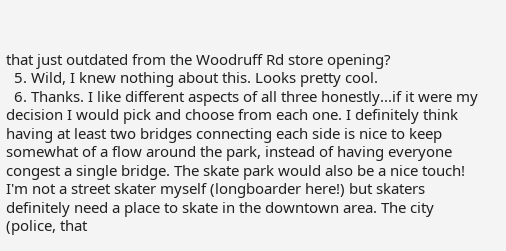that just outdated from the Woodruff Rd store opening?
  5. Wild, I knew nothing about this. Looks pretty cool.
  6. Thanks. I like different aspects of all three honestly...if it were my decision I would pick and choose from each one. I definitely think having at least two bridges connecting each side is nice to keep somewhat of a flow around the park, instead of having everyone congest a single bridge. The skate park would also be a nice touch! I'm not a street skater myself (longboarder here!) but skaters definitely need a place to skate in the downtown area. The city (police, that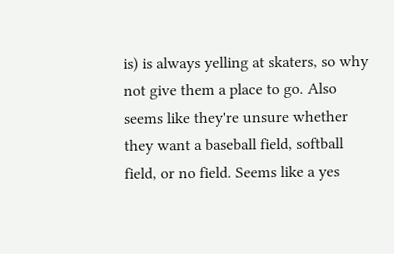is) is always yelling at skaters, so why not give them a place to go. Also seems like they're unsure whether they want a baseball field, softball field, or no field. Seems like a yes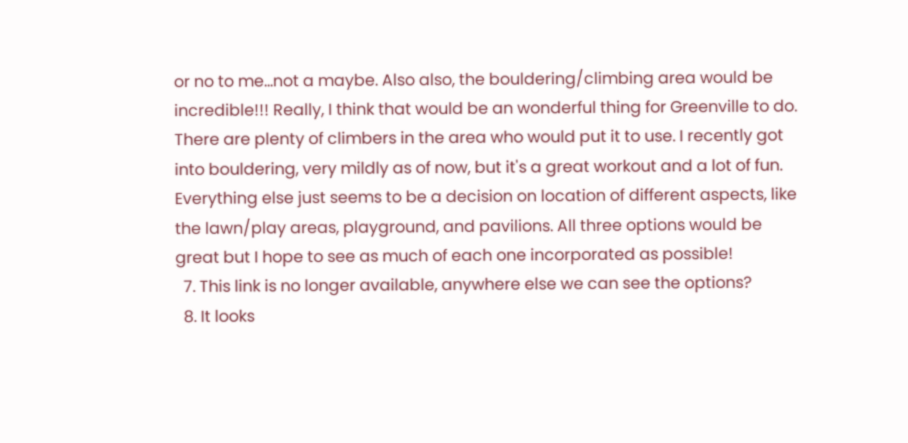or no to me...not a maybe. Also also, the bouldering/climbing area would be incredible!!! Really, I think that would be an wonderful thing for Greenville to do. There are plenty of climbers in the area who would put it to use. I recently got into bouldering, very mildly as of now, but it's a great workout and a lot of fun. Everything else just seems to be a decision on location of different aspects, like the lawn/play areas, playground, and pavilions. All three options would be great but I hope to see as much of each one incorporated as possible!
  7. This link is no longer available, anywhere else we can see the options?
  8. It looks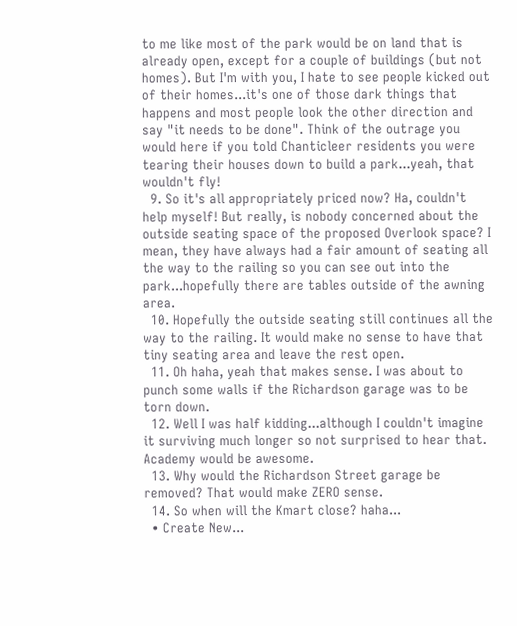to me like most of the park would be on land that is already open, except for a couple of buildings (but not homes). But I'm with you, I hate to see people kicked out of their homes...it's one of those dark things that happens and most people look the other direction and say "it needs to be done". Think of the outrage you would here if you told Chanticleer residents you were tearing their houses down to build a park...yeah, that wouldn't fly!
  9. So it's all appropriately priced now? Ha, couldn't help myself! But really, is nobody concerned about the outside seating space of the proposed Overlook space? I mean, they have always had a fair amount of seating all the way to the railing so you can see out into the park...hopefully there are tables outside of the awning area.
  10. Hopefully the outside seating still continues all the way to the railing. It would make no sense to have that tiny seating area and leave the rest open.
  11. Oh haha, yeah that makes sense. I was about to punch some walls if the Richardson garage was to be torn down.
  12. Well I was half kidding...although I couldn't imagine it surviving much longer so not surprised to hear that. Academy would be awesome.
  13. Why would the Richardson Street garage be removed? That would make ZERO sense.
  14. So when will the Kmart close? haha...
  • Create New...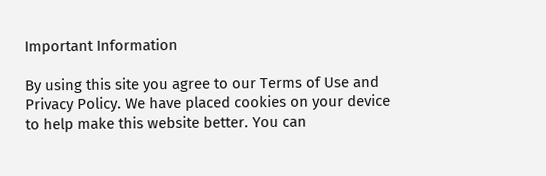Important Information

By using this site you agree to our Terms of Use and Privacy Policy. We have placed cookies on your device to help make this website better. You can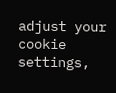adjust your cookie settings,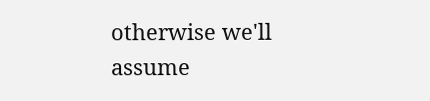otherwise we'll assume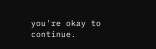you're okay to continue.